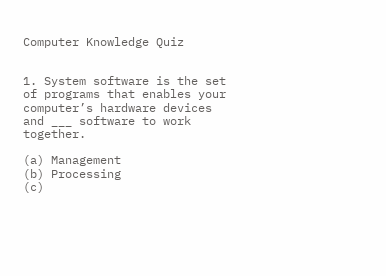Computer Knowledge Quiz


1. System software is the set of programs that enables your
computer’s hardware devices and ___ software to work together.

(a) Management
(b) Processing
(c)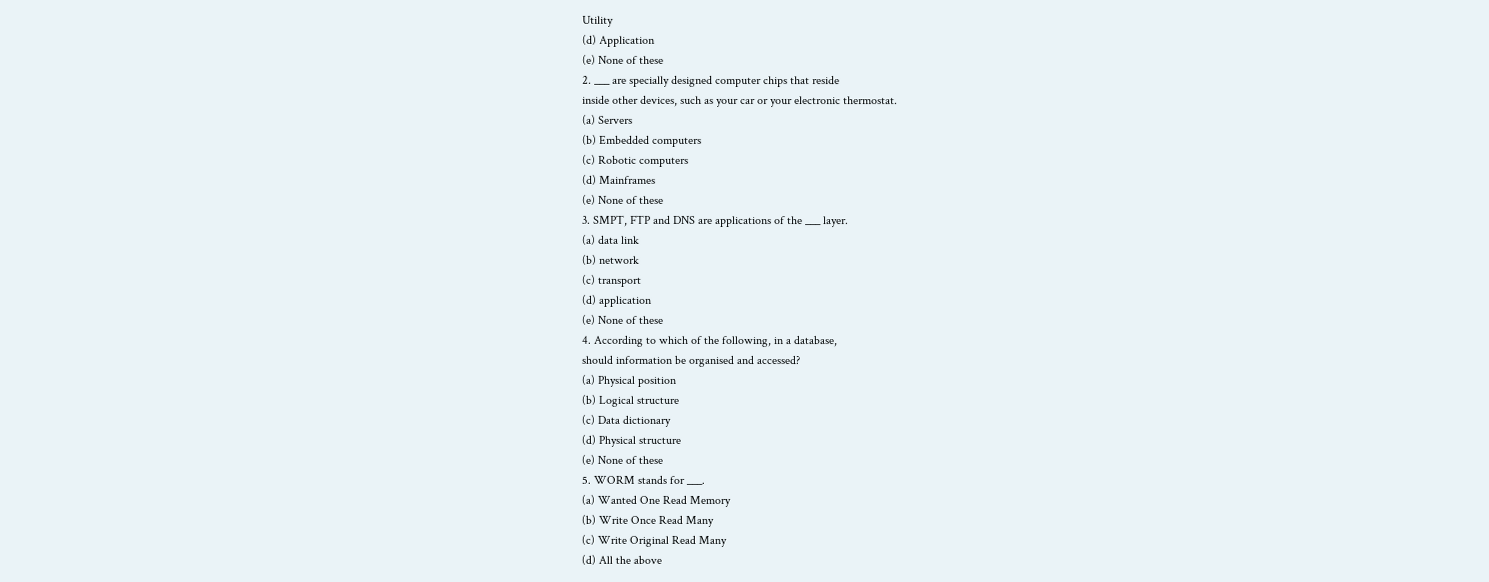Utility
(d) Application
(e) None of these
2. ___ are specially designed computer chips that reside
inside other devices, such as your car or your electronic thermostat.
(a) Servers
(b) Embedded computers
(c) Robotic computers
(d) Mainframes
(e) None of these
3. SMPT, FTP and DNS are applications of the ___ layer.
(a) data link
(b) network
(c) transport
(d) application
(e) None of these
4. According to which of the following, in a database,
should information be organised and accessed?
(a) Physical position
(b) Logical structure
(c) Data dictionary
(d) Physical structure
(e) None of these
5. WORM stands for ___.
(a) Wanted One Read Memory
(b) Write Once Read Many
(c) Write Original Read Many
(d) All the above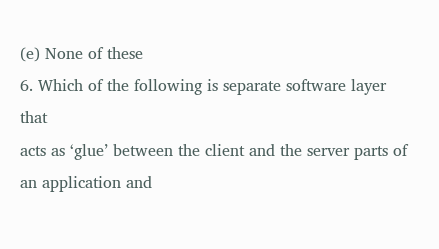(e) None of these
6. Which of the following is separate software layer that
acts as ‘glue’ between the client and the server parts of an application and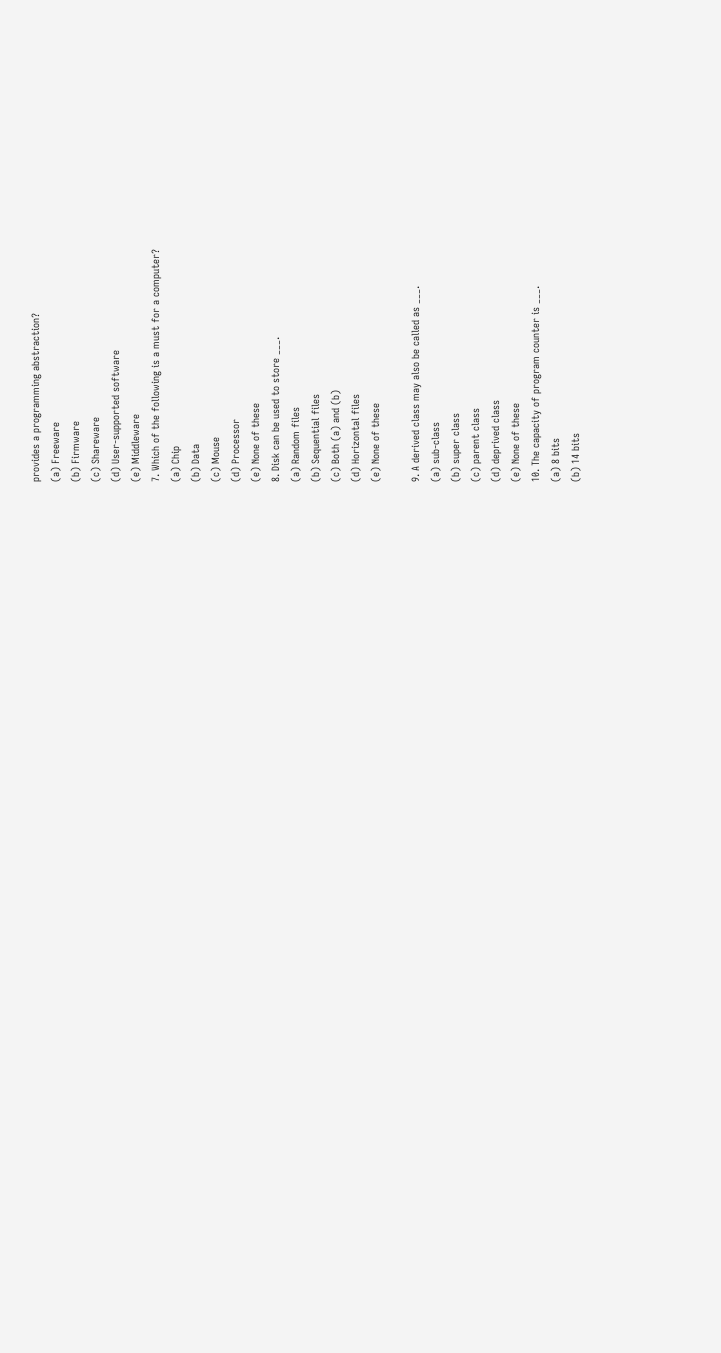provides a programming abstraction?
(a) Freeware
(b) Firmware
(c) Shareware
(d) User-supported software
(e) Middleware
7. Which of the following is a must for a computer?
(a) Chip
(b) Data
(c) Mouse
(d) Processor
(e) None of these
8. Disk can be used to store ___.
(a) Random files
(b) Sequential files
(c) Both (a) and (b)
(d) Horizontal files
(e) None of these

9. A derived class may also be called as ___.
(a) sub-class
(b) super class
(c) parent class
(d) deprived class
(e) None of these
10. The capacity of program counter is ___.
(a) 8 bits
(b) 14 bits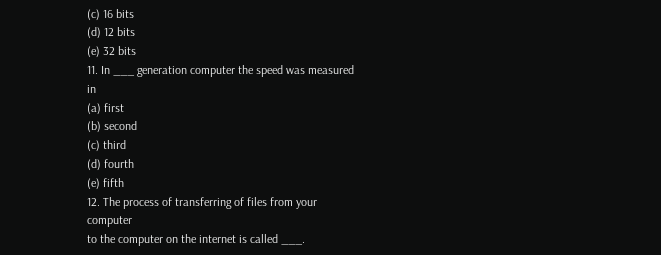(c) 16 bits
(d) 12 bits
(e) 32 bits
11. In ___ generation computer the speed was measured in
(a) first
(b) second
(c) third
(d) fourth
(e) fifth
12. The process of transferring of files from your computer
to the computer on the internet is called ___.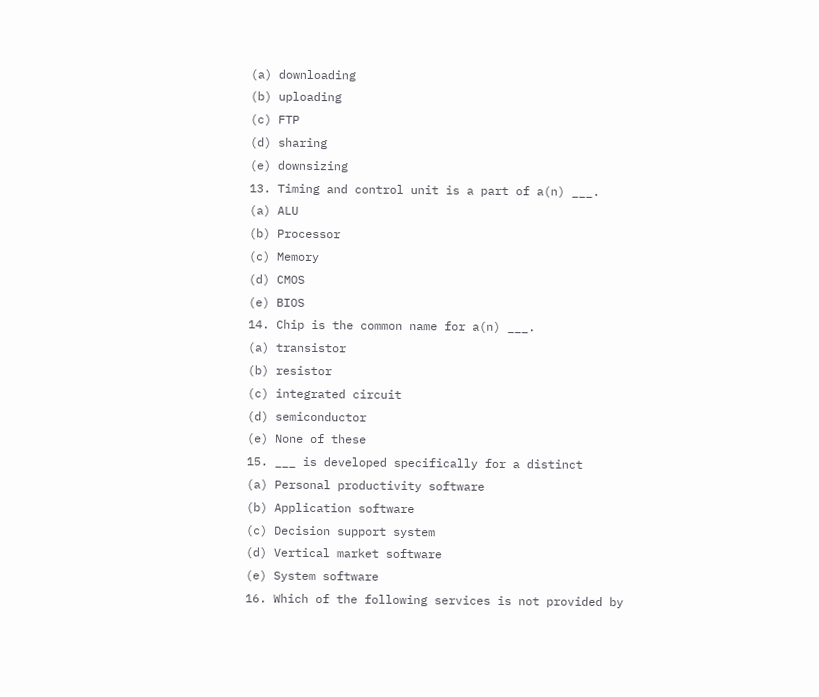(a) downloading
(b) uploading
(c) FTP
(d) sharing
(e) downsizing
13. Timing and control unit is a part of a(n) ___.
(a) ALU
(b) Processor
(c) Memory
(d) CMOS
(e) BIOS
14. Chip is the common name for a(n) ___.
(a) transistor
(b) resistor
(c) integrated circuit
(d) semiconductor
(e) None of these
15. ___ is developed specifically for a distinct
(a) Personal productivity software
(b) Application software
(c) Decision support system
(d) Vertical market software
(e) System software
16. Which of the following services is not provided by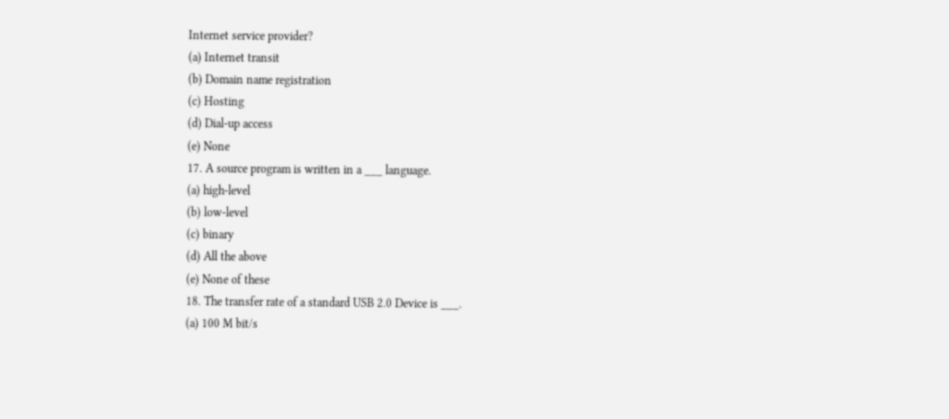Internet service provider?
(a) Internet transit
(b) Domain name registration
(c) Hosting
(d) Dial-up access
(e) None
17. A source program is written in a ___ language.
(a) high-level
(b) low-level
(c) binary
(d) All the above
(e) None of these
18. The transfer rate of a standard USB 2.0 Device is ___.
(a) 100 M bit/s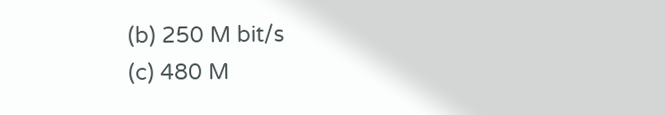(b) 250 M bit/s
(c) 480 M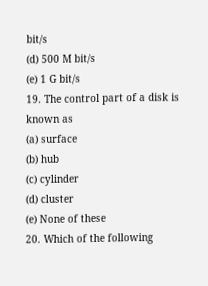bit/s
(d) 500 M bit/s
(e) 1 G bit/s
19. The control part of a disk is known as
(a) surface
(b) hub
(c) cylinder
(d) cluster
(e) None of these
20. Which of the following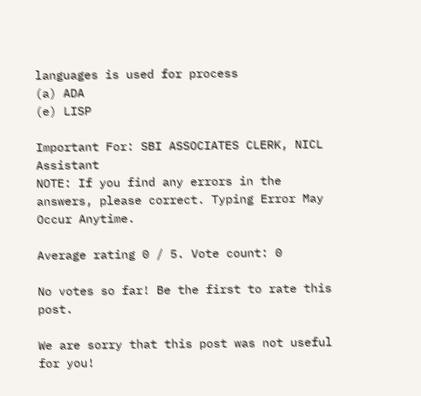languages is used for process
(a) ADA
(e) LISP

Important For: SBI ASSOCIATES CLERK, NICL Assistant
NOTE: If you find any errors in the answers, please correct. Typing Error May Occur Anytime.

Average rating 0 / 5. Vote count: 0

No votes so far! Be the first to rate this post.

We are sorry that this post was not useful for you!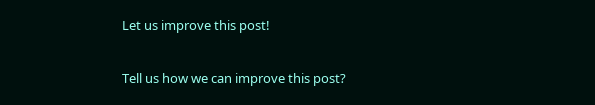Let us improve this post!

Tell us how we can improve this post?